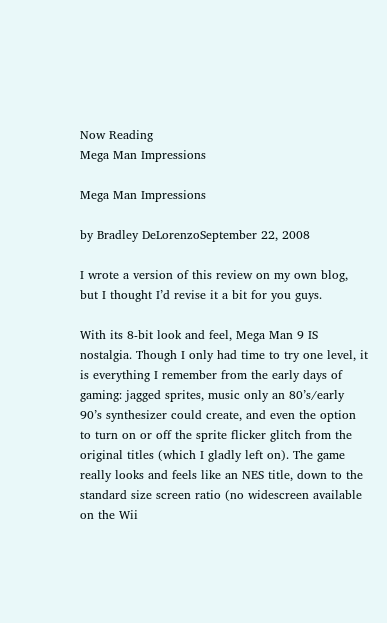Now Reading
Mega Man Impressions

Mega Man Impressions

by Bradley DeLorenzoSeptember 22, 2008

I wrote a version of this review on my own blog, but I thought I’d revise it a bit for you guys.

With its 8-bit look and feel, Mega Man 9 IS nostalgia. Though I only had time to try one level, it is everything I remember from the early days of gaming: jagged sprites, music only an 80’s/early 90’s synthesizer could create, and even the option to turn on or off the sprite flicker glitch from the original titles (which I gladly left on). The game really looks and feels like an NES title, down to the standard size screen ratio (no widescreen available on the Wii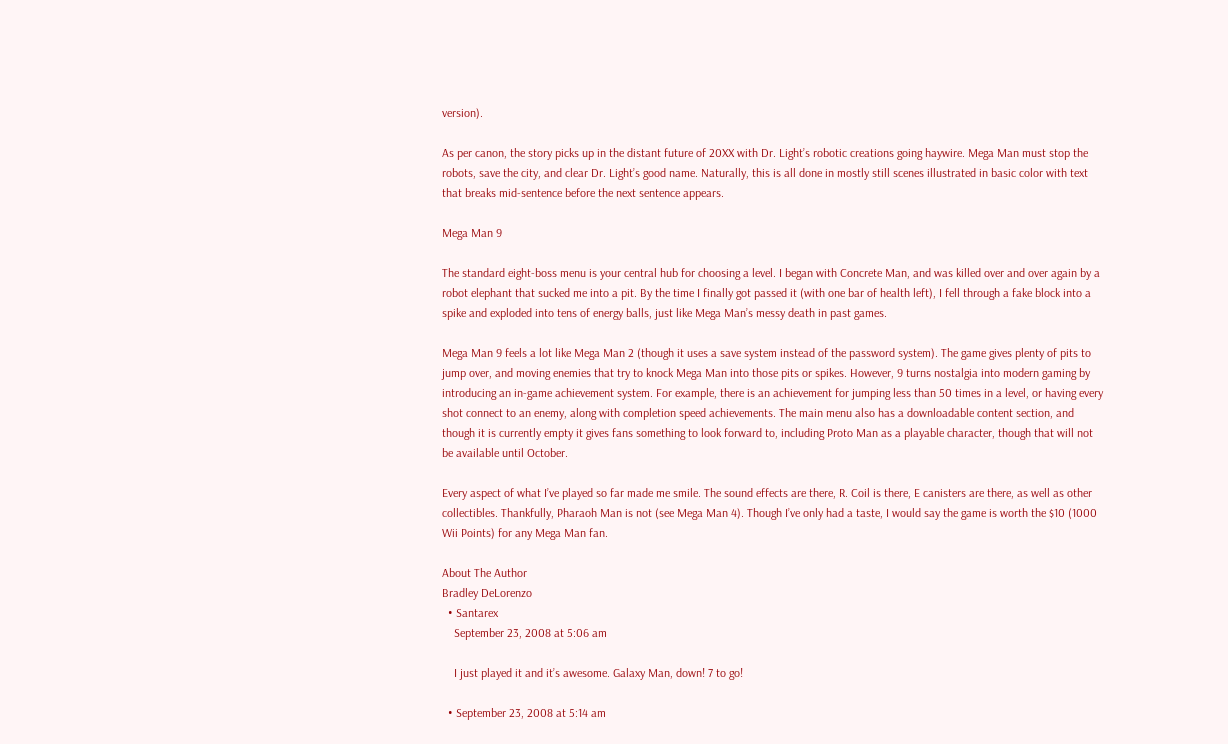version).

As per canon, the story picks up in the distant future of 20XX with Dr. Light’s robotic creations going haywire. Mega Man must stop the robots, save the city, and clear Dr. Light’s good name. Naturally, this is all done in mostly still scenes illustrated in basic color with text that breaks mid-sentence before the next sentence appears.

Mega Man 9

The standard eight-boss menu is your central hub for choosing a level. I began with Concrete Man, and was killed over and over again by a robot elephant that sucked me into a pit. By the time I finally got passed it (with one bar of health left), I fell through a fake block into a spike and exploded into tens of energy balls, just like Mega Man’s messy death in past games.

Mega Man 9 feels a lot like Mega Man 2 (though it uses a save system instead of the password system). The game gives plenty of pits to jump over, and moving enemies that try to knock Mega Man into those pits or spikes. However, 9 turns nostalgia into modern gaming by introducing an in-game achievement system. For example, there is an achievement for jumping less than 50 times in a level, or having every shot connect to an enemy, along with completion speed achievements. The main menu also has a downloadable content section, and though it is currently empty it gives fans something to look forward to, including Proto Man as a playable character, though that will not be available until October.

Every aspect of what I’ve played so far made me smile. The sound effects are there, R. Coil is there, E canisters are there, as well as other collectibles. Thankfully, Pharaoh Man is not (see Mega Man 4). Though I’ve only had a taste, I would say the game is worth the $10 (1000 Wii Points) for any Mega Man fan.

About The Author
Bradley DeLorenzo
  • Santarex
    September 23, 2008 at 5:06 am

    I just played it and it’s awesome. Galaxy Man, down! 7 to go!

  • September 23, 2008 at 5:14 am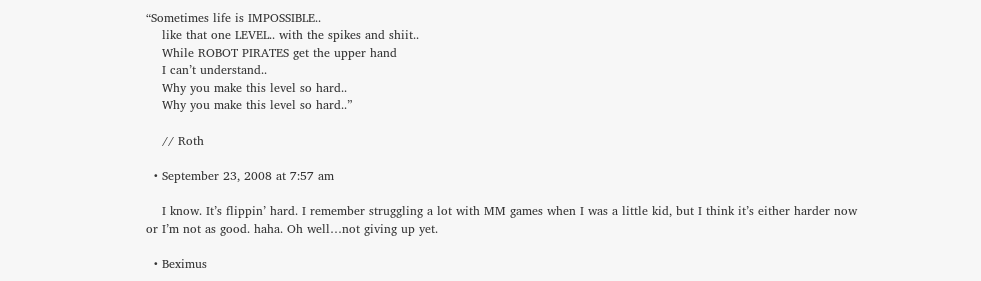“Sometimes life is IMPOSSIBLE..
    like that one LEVEL.. with the spikes and shiit..
    While ROBOT PIRATES get the upper hand
    I can’t understand..
    Why you make this level so hard..
    Why you make this level so hard..”

    // Roth

  • September 23, 2008 at 7:57 am

    I know. It’s flippin’ hard. I remember struggling a lot with MM games when I was a little kid, but I think it’s either harder now or I’m not as good. haha. Oh well…not giving up yet.

  • Beximus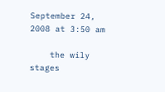September 24, 2008 at 3:50 am

    the wily stages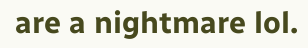are a nightmare lol.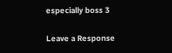especially boss 3

Leave a Response